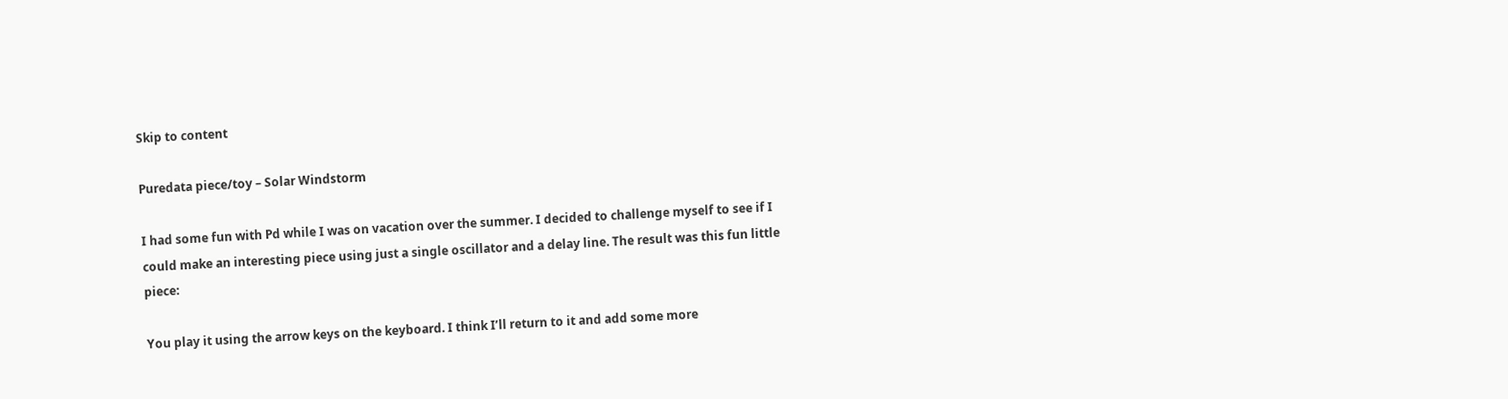Skip to content

Puredata piece/toy – Solar Windstorm

I had some fun with Pd while I was on vacation over the summer. I decided to challenge myself to see if I could make an interesting piece using just a single oscillator and a delay line. The result was this fun little piece:

You play it using the arrow keys on the keyboard. I think I’ll return to it and add some more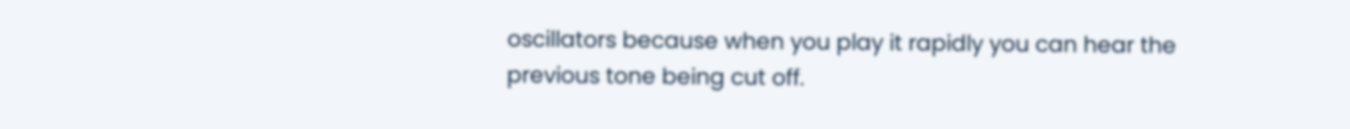oscillators because when you play it rapidly you can hear the previous tone being cut off.